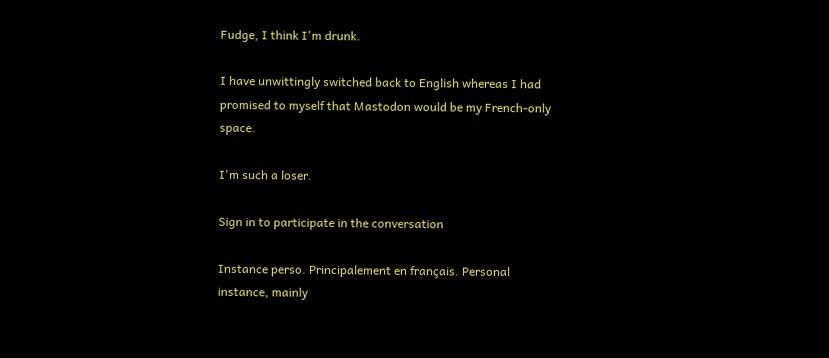Fudge, I think I'm drunk.

I have unwittingly switched back to English whereas I had promised to myself that Mastodon would be my French-only space.

I'm such a loser.

Sign in to participate in the conversation

Instance perso. Principalement en français. Personal instance, mainly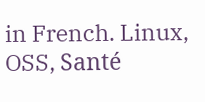in French. Linux, OSS, Santé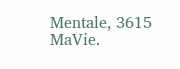Mentale, 3615 MaVie.